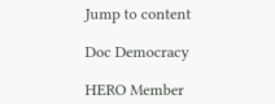Jump to content

Doc Democracy

HERO Member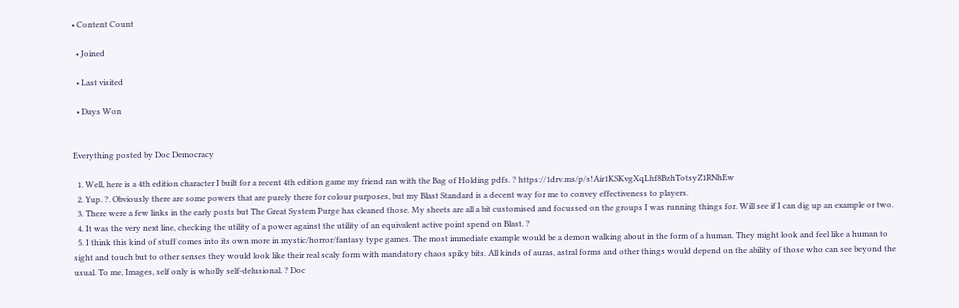• Content Count

  • Joined

  • Last visited

  • Days Won


Everything posted by Doc Democracy

  1. Well, here is a 4th edition character I built for a recent 4th edition game my friend ran with the Bag of Holding pdfs. ? https://1drv.ms/p/s!Air1KSKvgXqLhf8BzhTotsyZ1RNhEw
  2. Yup. ?. Obviously there are some powers that are purely there for colour purposes, but my Blast Standard is a decent way for me to convey effectiveness to players.
  3. There were a few links in the early posts but The Great System Purge has cleaned those. My sheets are all a bit customised and focussed on the groups I was running things for. Will see if I can dig up an example or two.
  4. It was the very next line, checking the utility of a power against the utility of an equivalent active point spend on Blast. ?
  5. I think this kind of stuff comes into its own more in mystic/horror/fantasy type games. The most immediate example would be a demon walking about in the form of a human. They might look and feel like a human to sight and touch but to other senses they would look like their real scaly form with mandatory chaos spiky bits. All kinds of auras, astral forms and other things would depend on the ability of those who can see beyond the usual. To me, Images, self only is wholly self-delusional. ? Doc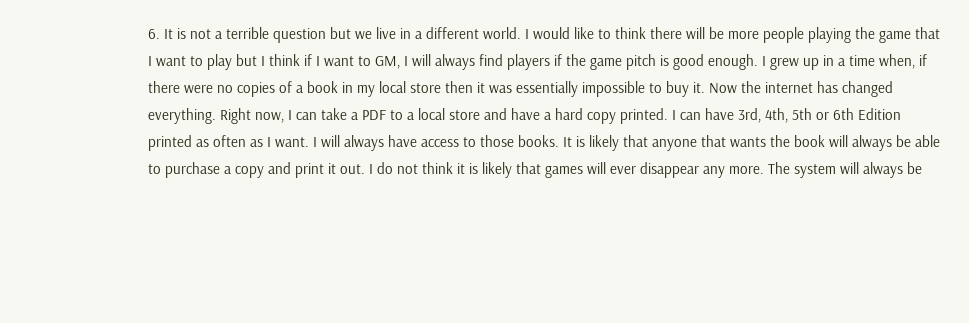6. It is not a terrible question but we live in a different world. I would like to think there will be more people playing the game that I want to play but I think if I want to GM, I will always find players if the game pitch is good enough. I grew up in a time when, if there were no copies of a book in my local store then it was essentially impossible to buy it. Now the internet has changed everything. Right now, I can take a PDF to a local store and have a hard copy printed. I can have 3rd, 4th, 5th or 6th Edition printed as often as I want. I will always have access to those books. It is likely that anyone that wants the book will always be able to purchase a copy and print it out. I do not think it is likely that games will ever disappear any more. The system will always be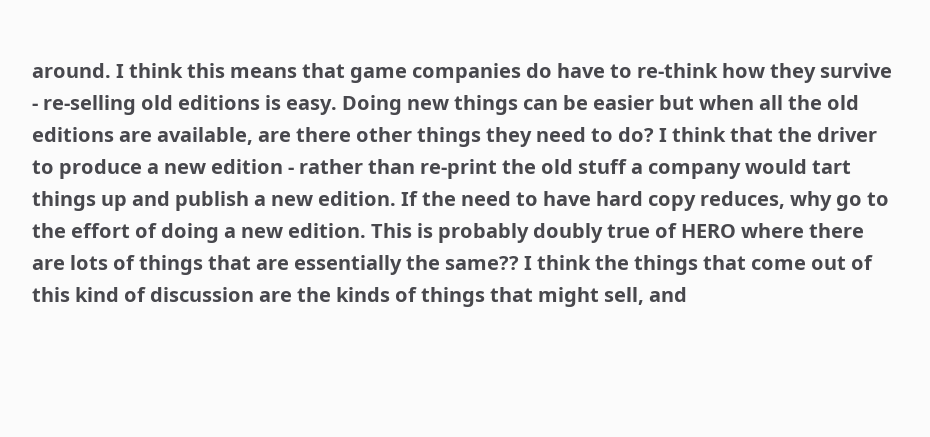around. I think this means that game companies do have to re-think how they survive - re-selling old editions is easy. Doing new things can be easier but when all the old editions are available, are there other things they need to do? I think that the driver to produce a new edition - rather than re-print the old stuff a company would tart things up and publish a new edition. If the need to have hard copy reduces, why go to the effort of doing a new edition. This is probably doubly true of HERO where there are lots of things that are essentially the same?? I think the things that come out of this kind of discussion are the kinds of things that might sell, and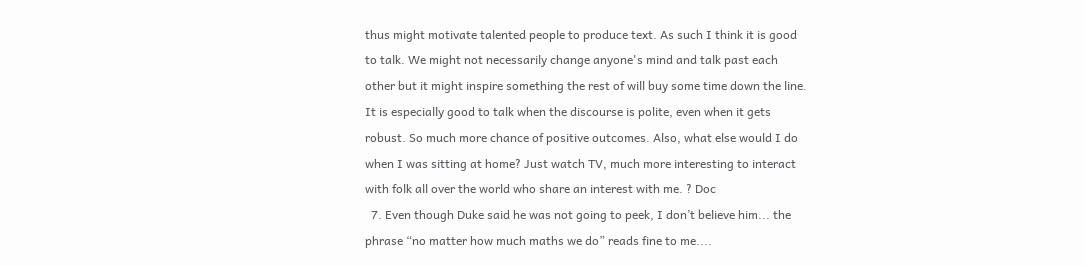thus might motivate talented people to produce text. As such I think it is good to talk. We might not necessarily change anyone's mind and talk past each other but it might inspire something the rest of will buy some time down the line. It is especially good to talk when the discourse is polite, even when it gets robust. So much more chance of positive outcomes. Also, what else would I do when I was sitting at home? Just watch TV, much more interesting to interact with folk all over the world who share an interest with me. ? Doc
  7. Even though Duke said he was not going to peek, I don’t believe him... the phrase “no matter how much maths we do” reads fine to me....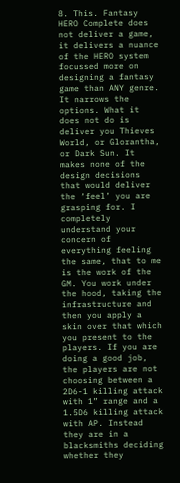8. This. Fantasy HERO Complete does not deliver a game, it delivers a nuance of the HERO system focussed more on designing a fantasy game than ANY genre. It narrows the options. What it does not do is deliver you Thieves World, or Glorantha, or Dark Sun. It makes none of the design decisions that would deliver the ‘feel’ you are grasping for. I completely understand your concern of everything feeling the same, that to me is the work of the GM. You work under the hood, taking the infrastructure and then you apply a skin over that which you present to the players. If you are doing a good job, the players are not choosing between a 2D6-1 killing attack with 1” range and a 1.5D6 killing attack with AP. Instead they are in a blacksmiths deciding whether they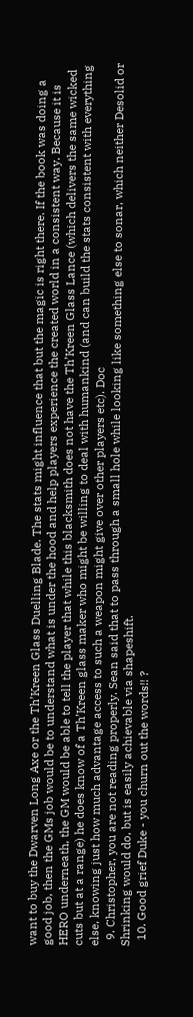want to buy the Dwarven Long Axe or the Th’Kreen Glass Duelling Blade. The stats might influence that but the magic is right there. If the book was doing a good job, then the GMs job would be to understand what is under the hood and help players experience the created world in a consistent way. Because it is HERO underneath, the GM would be able to tell the player that while this blacksmith does not have the Th’Kreen Glass Lance (which delivers the same wicked cuts but at a range) he does know of a Th’Kreen glass maker who might be willing to deal with humankind (and can build the stats consistent with everything else, knowing just how much advantage access to such a weapon might give over other players etc). Doc
  9. Christopher, you are not reading properly. Sean said that to pass through a small hole while looking like something else to sonar, which neither Desolid or Shrinking would do, but is easily achievable via shapeshift.
  10. Good grief Duke - you churn out the words!! ?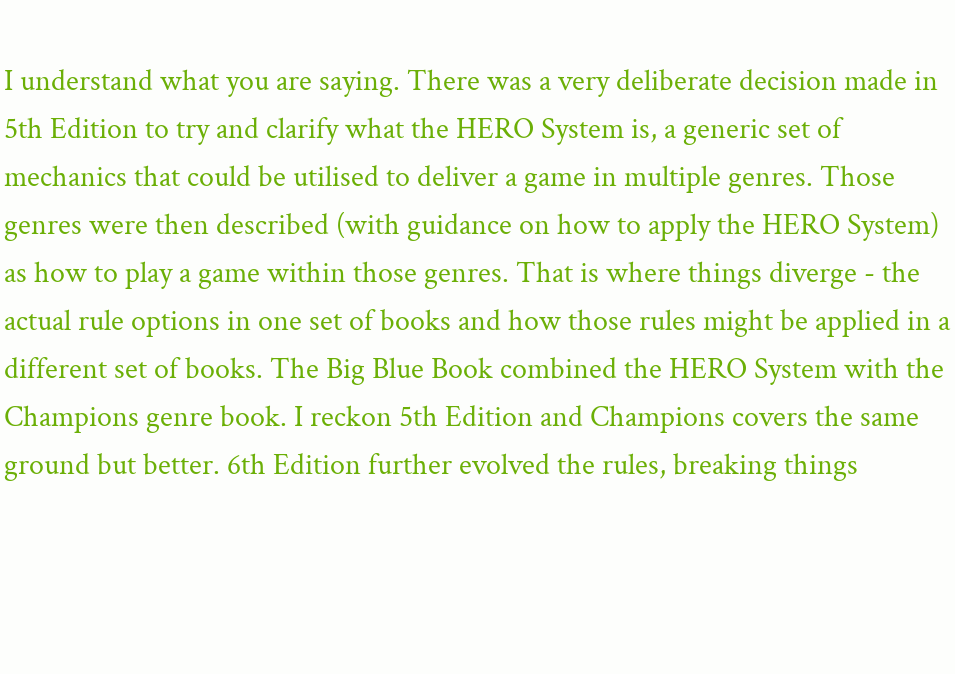I understand what you are saying. There was a very deliberate decision made in 5th Edition to try and clarify what the HERO System is, a generic set of mechanics that could be utilised to deliver a game in multiple genres. Those genres were then described (with guidance on how to apply the HERO System) as how to play a game within those genres. That is where things diverge - the actual rule options in one set of books and how those rules might be applied in a different set of books. The Big Blue Book combined the HERO System with the Champions genre book. I reckon 5th Edition and Champions covers the same ground but better. 6th Edition further evolved the rules, breaking things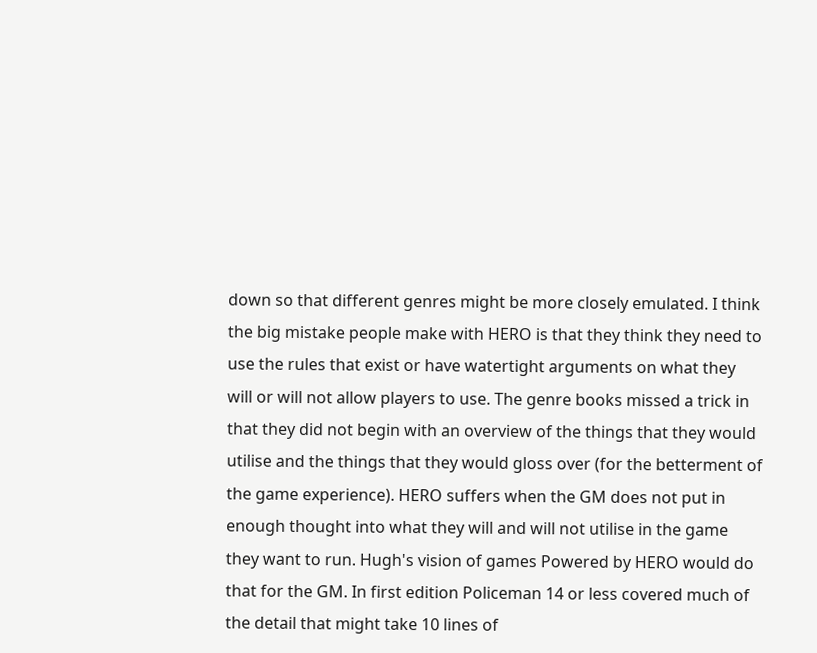down so that different genres might be more closely emulated. I think the big mistake people make with HERO is that they think they need to use the rules that exist or have watertight arguments on what they will or will not allow players to use. The genre books missed a trick in that they did not begin with an overview of the things that they would utilise and the things that they would gloss over (for the betterment of the game experience). HERO suffers when the GM does not put in enough thought into what they will and will not utilise in the game they want to run. Hugh's vision of games Powered by HERO would do that for the GM. In first edition Policeman 14 or less covered much of the detail that might take 10 lines of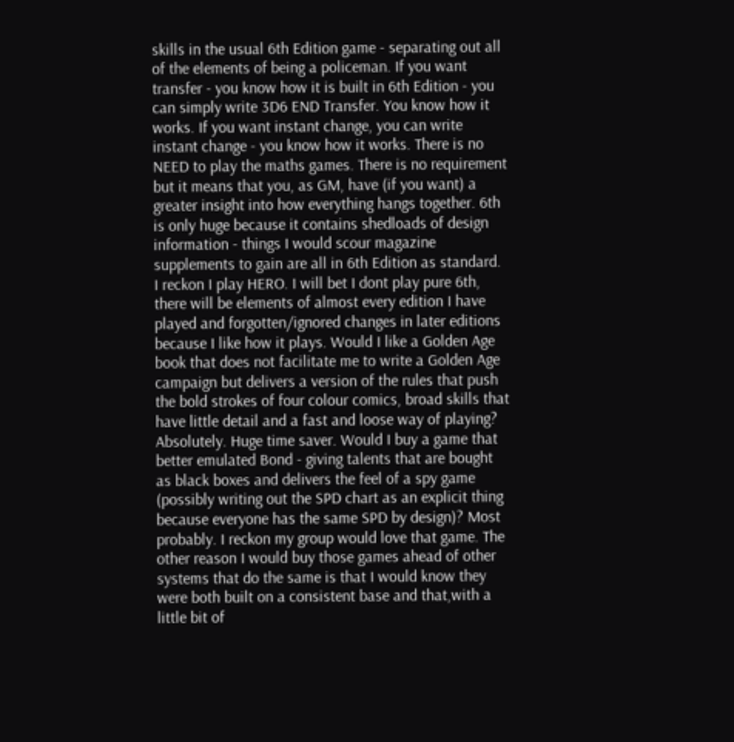skills in the usual 6th Edition game - separating out all of the elements of being a policeman. If you want transfer - you know how it is built in 6th Edition - you can simply write 3D6 END Transfer. You know how it works. If you want instant change, you can write instant change - you know how it works. There is no NEED to play the maths games. There is no requirement but it means that you, as GM, have (if you want) a greater insight into how everything hangs together. 6th is only huge because it contains shedloads of design information - things I would scour magazine supplements to gain are all in 6th Edition as standard. I reckon I play HERO. I will bet I dont play pure 6th, there will be elements of almost every edition I have played and forgotten/ignored changes in later editions because I like how it plays. Would I like a Golden Age book that does not facilitate me to write a Golden Age campaign but delivers a version of the rules that push the bold strokes of four colour comics, broad skills that have little detail and a fast and loose way of playing? Absolutely. Huge time saver. Would I buy a game that better emulated Bond - giving talents that are bought as black boxes and delivers the feel of a spy game (possibly writing out the SPD chart as an explicit thing because everyone has the same SPD by design)? Most probably. I reckon my group would love that game. The other reason I would buy those games ahead of other systems that do the same is that I would know they were both built on a consistent base and that,with a little bit of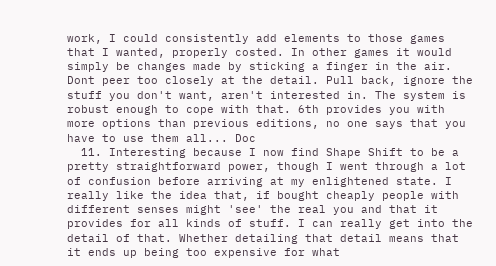work, I could consistently add elements to those games that I wanted, properly costed. In other games it would simply be changes made by sticking a finger in the air. Dont peer too closely at the detail. Pull back, ignore the stuff you don't want, aren't interested in. The system is robust enough to cope with that. 6th provides you with more options than previous editions, no one says that you have to use them all... Doc
  11. Interesting because I now find Shape Shift to be a pretty straightforward power, though I went through a lot of confusion before arriving at my enlightened state. I really like the idea that, if bought cheaply people with different senses might 'see' the real you and that it provides for all kinds of stuff. I can really get into the detail of that. Whether detailing that detail means that it ends up being too expensive for what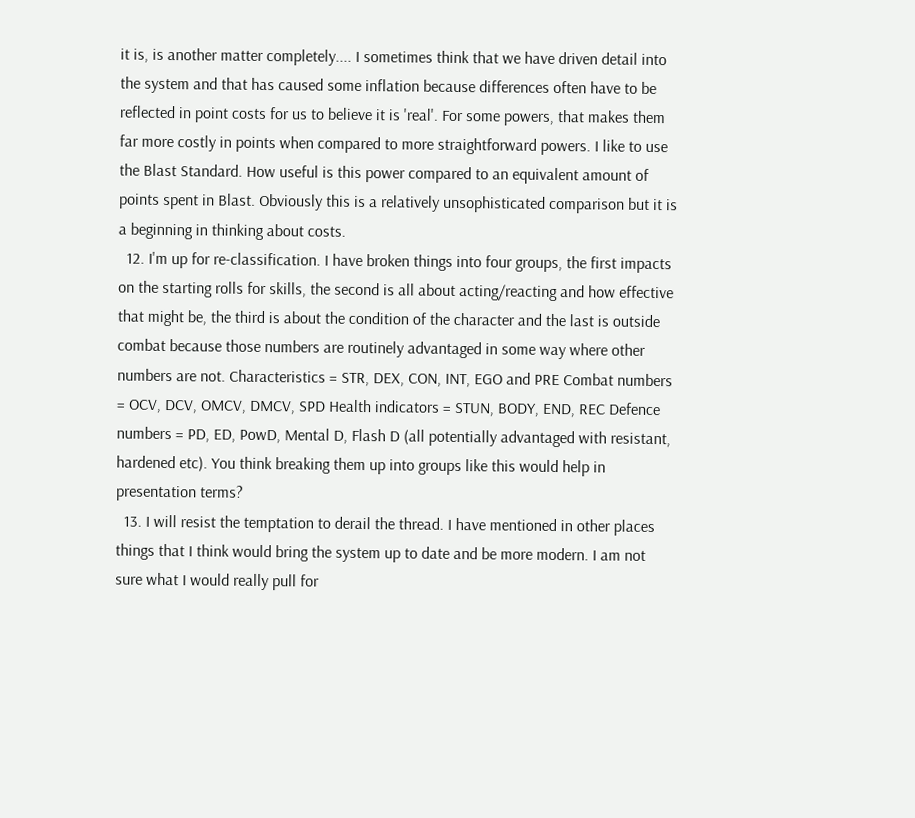it is, is another matter completely.... I sometimes think that we have driven detail into the system and that has caused some inflation because differences often have to be reflected in point costs for us to believe it is 'real'. For some powers, that makes them far more costly in points when compared to more straightforward powers. I like to use the Blast Standard. How useful is this power compared to an equivalent amount of points spent in Blast. Obviously this is a relatively unsophisticated comparison but it is a beginning in thinking about costs.
  12. I'm up for re-classification. I have broken things into four groups, the first impacts on the starting rolls for skills, the second is all about acting/reacting and how effective that might be, the third is about the condition of the character and the last is outside combat because those numbers are routinely advantaged in some way where other numbers are not. Characteristics = STR, DEX, CON, INT, EGO and PRE Combat numbers = OCV, DCV, OMCV, DMCV, SPD Health indicators = STUN, BODY, END, REC Defence numbers = PD, ED, PowD, Mental D, Flash D (all potentially advantaged with resistant, hardened etc). You think breaking them up into groups like this would help in presentation terms?
  13. I will resist the temptation to derail the thread. I have mentioned in other places things that I think would bring the system up to date and be more modern. I am not sure what I would really pull for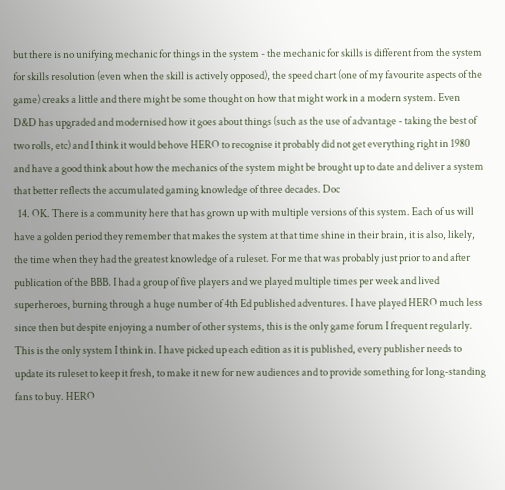but there is no unifying mechanic for things in the system - the mechanic for skills is different from the system for skills resolution (even when the skill is actively opposed), the speed chart (one of my favourite aspects of the game) creaks a little and there might be some thought on how that might work in a modern system. Even D&D has upgraded and modernised how it goes about things (such as the use of advantage - taking the best of two rolls, etc) and I think it would behove HERO to recognise it probably did not get everything right in 1980 and have a good think about how the mechanics of the system might be brought up to date and deliver a system that better reflects the accumulated gaming knowledge of three decades. Doc
  14. OK. There is a community here that has grown up with multiple versions of this system. Each of us will have a golden period they remember that makes the system at that time shine in their brain, it is also, likely, the time when they had the greatest knowledge of a ruleset. For me that was probably just prior to and after publication of the BBB. I had a group of five players and we played multiple times per week and lived superheroes, burning through a huge number of 4th Ed published adventures. I have played HERO much less since then but despite enjoying a number of other systems, this is the only game forum I frequent regularly. This is the only system I think in. I have picked up each edition as it is published, every publisher needs to update its ruleset to keep it fresh, to make it new for new audiences and to provide something for long-standing fans to buy. HERO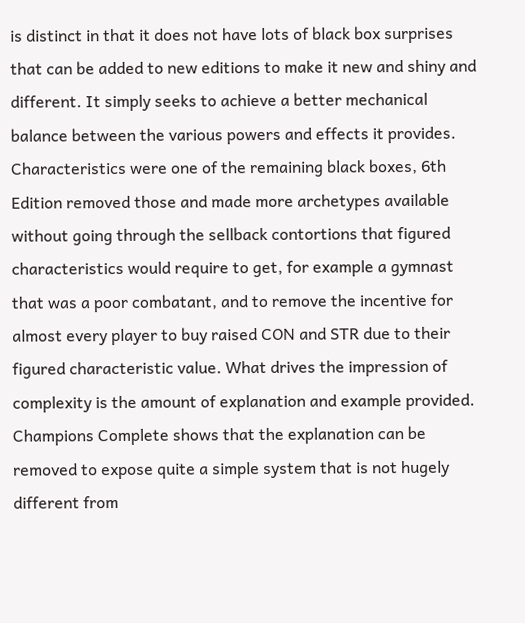is distinct in that it does not have lots of black box surprises that can be added to new editions to make it new and shiny and different. It simply seeks to achieve a better mechanical balance between the various powers and effects it provides. Characteristics were one of the remaining black boxes, 6th Edition removed those and made more archetypes available without going through the sellback contortions that figured characteristics would require to get, for example a gymnast that was a poor combatant, and to remove the incentive for almost every player to buy raised CON and STR due to their figured characteristic value. What drives the impression of complexity is the amount of explanation and example provided. Champions Complete shows that the explanation can be removed to expose quite a simple system that is not hugely different from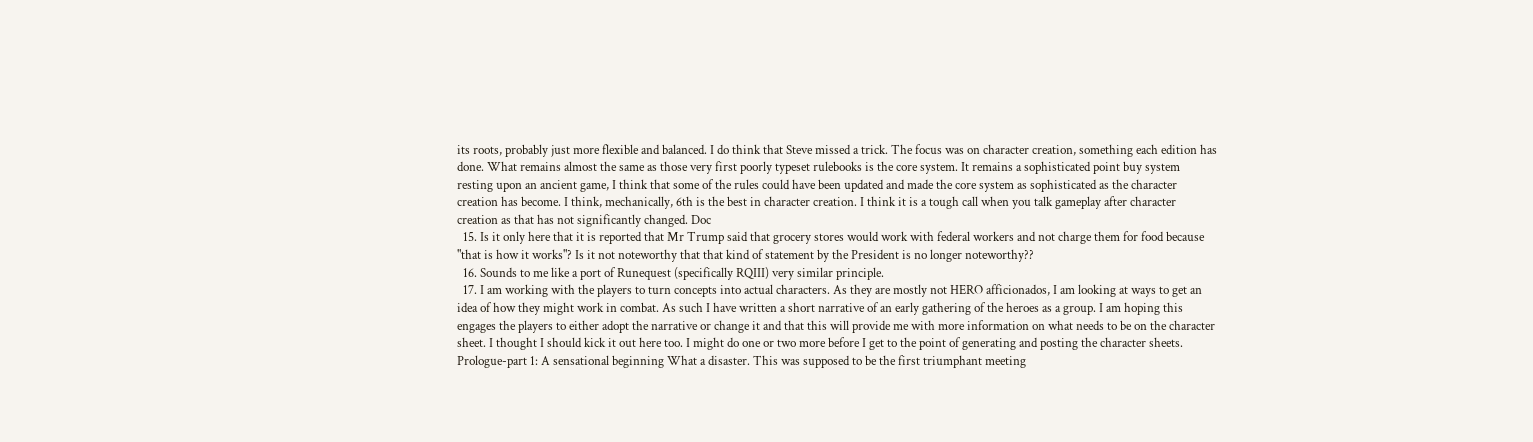its roots, probably just more flexible and balanced. I do think that Steve missed a trick. The focus was on character creation, something each edition has done. What remains almost the same as those very first poorly typeset rulebooks is the core system. It remains a sophisticated point buy system resting upon an ancient game, I think that some of the rules could have been updated and made the core system as sophisticated as the character creation has become. I think, mechanically, 6th is the best in character creation. I think it is a tough call when you talk gameplay after character creation as that has not significantly changed. Doc
  15. Is it only here that it is reported that Mr Trump said that grocery stores would work with federal workers and not charge them for food because "that is how it works"? Is it not noteworthy that that kind of statement by the President is no longer noteworthy??
  16. Sounds to me like a port of Runequest (specifically RQIII) very similar principle.
  17. I am working with the players to turn concepts into actual characters. As they are mostly not HERO afficionados, I am looking at ways to get an idea of how they might work in combat. As such I have written a short narrative of an early gathering of the heroes as a group. I am hoping this engages the players to either adopt the narrative or change it and that this will provide me with more information on what needs to be on the character sheet. I thought I should kick it out here too. I might do one or two more before I get to the point of generating and posting the character sheets. Prologue-part 1: A sensational beginning What a disaster. This was supposed to be the first triumphant meeting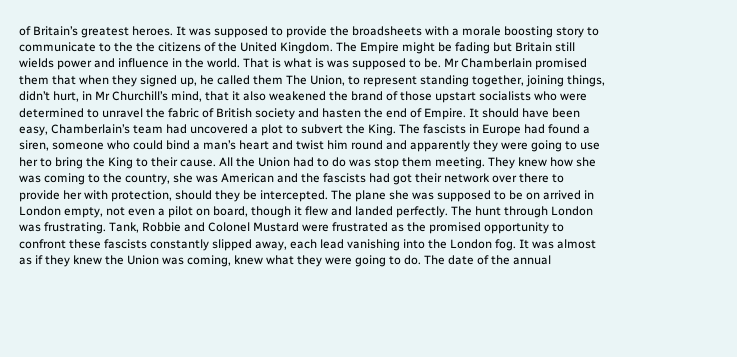of Britain’s greatest heroes. It was supposed to provide the broadsheets with a morale boosting story to communicate to the the citizens of the United Kingdom. The Empire might be fading but Britain still wields power and influence in the world. That is what is was supposed to be. Mr Chamberlain promised them that when they signed up, he called them The Union, to represent standing together, joining things, didn’t hurt, in Mr Churchill’s mind, that it also weakened the brand of those upstart socialists who were determined to unravel the fabric of British society and hasten the end of Empire. It should have been easy, Chamberlain’s team had uncovered a plot to subvert the King. The fascists in Europe had found a siren, someone who could bind a man’s heart and twist him round and apparently they were going to use her to bring the King to their cause. All the Union had to do was stop them meeting. They knew how she was coming to the country, she was American and the fascists had got their network over there to provide her with protection, should they be intercepted. The plane she was supposed to be on arrived in London empty, not even a pilot on board, though it flew and landed perfectly. The hunt through London was frustrating. Tank, Robbie and Colonel Mustard were frustrated as the promised opportunity to confront these fascists constantly slipped away, each lead vanishing into the London fog. It was almost as if they knew the Union was coming, knew what they were going to do. The date of the annual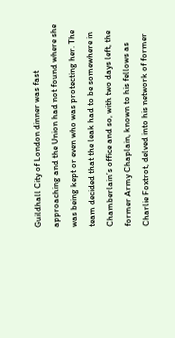Guildhall City of London dinner was fast approaching and the Union had not found where she was being kept or even who was protecting her. The team decided that the leak had to be somewhere in Chamberlain’s office and so, with two days left, the former Army Chaplain, known to his fellows as Charlie Foxtrot, delved into his network of former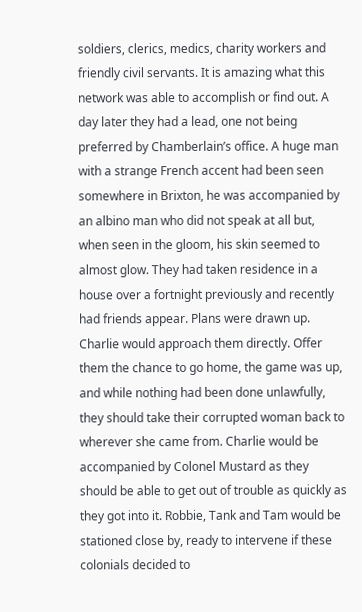soldiers, clerics, medics, charity workers and friendly civil servants. It is amazing what this network was able to accomplish or find out. A day later they had a lead, one not being preferred by Chamberlain’s office. A huge man with a strange French accent had been seen somewhere in Brixton, he was accompanied by an albino man who did not speak at all but, when seen in the gloom, his skin seemed to almost glow. They had taken residence in a house over a fortnight previously and recently had friends appear. Plans were drawn up. Charlie would approach them directly. Offer them the chance to go home, the game was up, and while nothing had been done unlawfully, they should take their corrupted woman back to wherever she came from. Charlie would be accompanied by Colonel Mustard as they should be able to get out of trouble as quickly as they got into it. Robbie, Tank and Tam would be stationed close by, ready to intervene if these colonials decided to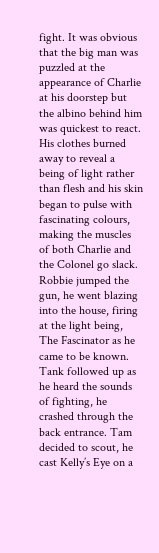fight. It was obvious that the big man was puzzled at the appearance of Charlie at his doorstep but the albino behind him was quickest to react. His clothes burned away to reveal a being of light rather than flesh and his skin began to pulse with fascinating colours, making the muscles of both Charlie and the Colonel go slack. Robbie jumped the gun, he went blazing into the house, firing at the light being, The Fascinator as he came to be known. Tank followed up as he heard the sounds of fighting, he crashed through the back entrance. Tam decided to scout, he cast Kelly’s Eye on a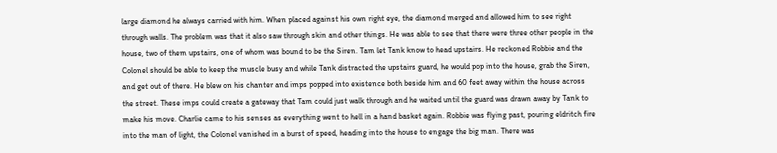large diamond he always carried with him. When placed against his own right eye, the diamond merged and allowed him to see right through walls. The problem was that it also saw through skin and other things. He was able to see that there were three other people in the house, two of them upstairs, one of whom was bound to be the Siren. Tam let Tank know to head upstairs. He reckoned Robbie and the Colonel should be able to keep the muscle busy and while Tank distracted the upstairs guard, he would pop into the house, grab the Siren, and get out of there. He blew on his chanter and imps popped into existence both beside him and 60 feet away within the house across the street. These imps could create a gateway that Tam could just walk through and he waited until the guard was drawn away by Tank to make his move. Charlie came to his senses as everything went to hell in a hand basket again. Robbie was flying past, pouring eldritch fire into the man of light, the Colonel vanished in a burst of speed, heading into the house to engage the big man. There was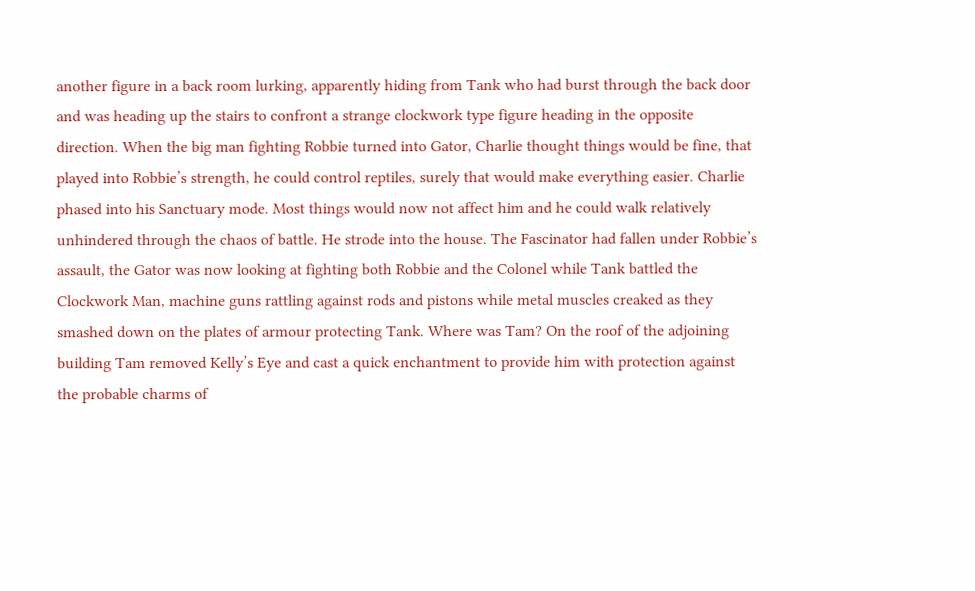another figure in a back room lurking, apparently hiding from Tank who had burst through the back door and was heading up the stairs to confront a strange clockwork type figure heading in the opposite direction. When the big man fighting Robbie turned into Gator, Charlie thought things would be fine, that played into Robbie’s strength, he could control reptiles, surely that would make everything easier. Charlie phased into his Sanctuary mode. Most things would now not affect him and he could walk relatively unhindered through the chaos of battle. He strode into the house. The Fascinator had fallen under Robbie’s assault, the Gator was now looking at fighting both Robbie and the Colonel while Tank battled the Clockwork Man, machine guns rattling against rods and pistons while metal muscles creaked as they smashed down on the plates of armour protecting Tank. Where was Tam? On the roof of the adjoining building Tam removed Kelly’s Eye and cast a quick enchantment to provide him with protection against the probable charms of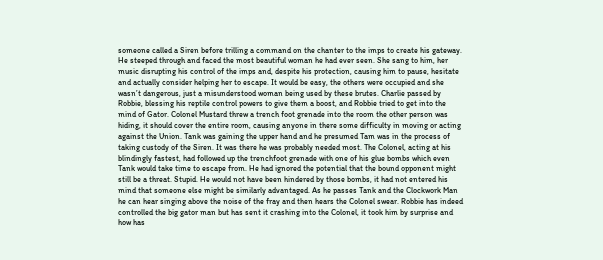someone called a Siren before trilling a command on the chanter to the imps to create his gateway. He steeped through and faced the most beautiful woman he had ever seen. She sang to him, her music disrupting his control of the imps and, despite his protection, causing him to pause, hesitate and actually consider helping her to escape. It would be easy, the others were occupied and she wasn’t dangerous, just a misunderstood woman being used by these brutes. Charlie passed by Robbie, blessing his reptile control powers to give them a boost, and Robbie tried to get into the mind of Gator. Colonel Mustard threw a trench foot grenade into the room the other person was hiding, it should cover the entire room, causing anyone in there some difficulty in moving or acting against the Union. Tank was gaining the upper hand and he presumed Tam was in the process of taking custody of the Siren. It was there he was probably needed most. The Colonel, acting at his blindingly fastest, had followed up the trenchfoot grenade with one of his glue bombs which even Tank would take time to escape from. He had ignored the potential that the bound opponent might still be a threat. Stupid. He would not have been hindered by those bombs, it had not entered his mind that someone else might be similarly advantaged. As he passes Tank and the Clockwork Man he can hear singing above the noise of the fray and then hears the Colonel swear. Robbie has indeed controlled the big gator man but has sent it crashing into the Colonel, it took him by surprise and how has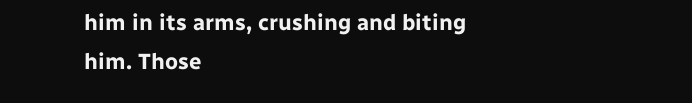him in its arms, crushing and biting him. Those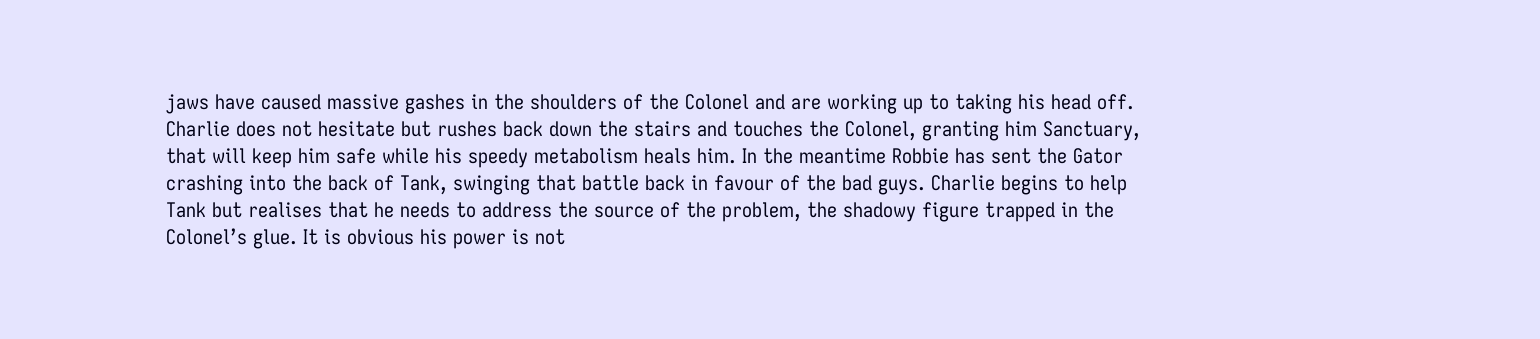jaws have caused massive gashes in the shoulders of the Colonel and are working up to taking his head off. Charlie does not hesitate but rushes back down the stairs and touches the Colonel, granting him Sanctuary, that will keep him safe while his speedy metabolism heals him. In the meantime Robbie has sent the Gator crashing into the back of Tank, swinging that battle back in favour of the bad guys. Charlie begins to help Tank but realises that he needs to address the source of the problem, the shadowy figure trapped in the Colonel’s glue. It is obvious his power is not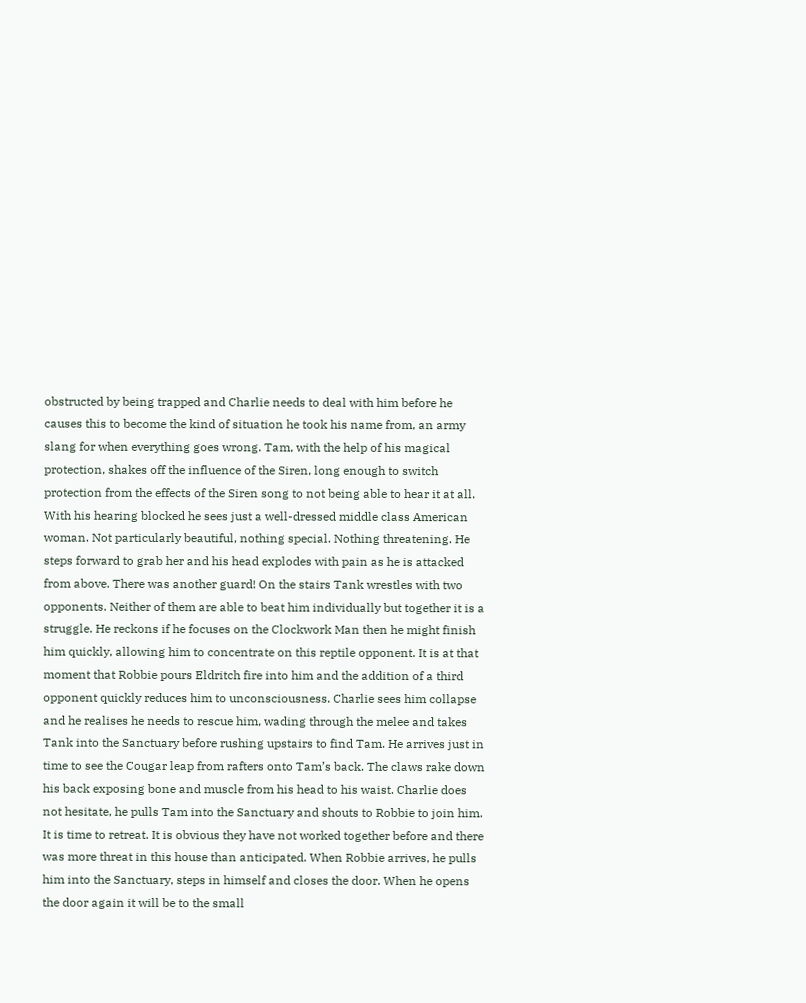obstructed by being trapped and Charlie needs to deal with him before he causes this to become the kind of situation he took his name from, an army slang for when everything goes wrong. Tam, with the help of his magical protection, shakes off the influence of the Siren, long enough to switch protection from the effects of the Siren song to not being able to hear it at all. With his hearing blocked he sees just a well-dressed middle class American woman. Not particularly beautiful, nothing special. Nothing threatening. He steps forward to grab her and his head explodes with pain as he is attacked from above. There was another guard! On the stairs Tank wrestles with two opponents. Neither of them are able to beat him individually but together it is a struggle. He reckons if he focuses on the Clockwork Man then he might finish him quickly, allowing him to concentrate on this reptile opponent. It is at that moment that Robbie pours Eldritch fire into him and the addition of a third opponent quickly reduces him to unconsciousness. Charlie sees him collapse and he realises he needs to rescue him, wading through the melee and takes Tank into the Sanctuary before rushing upstairs to find Tam. He arrives just in time to see the Cougar leap from rafters onto Tam’s back. The claws rake down his back exposing bone and muscle from his head to his waist. Charlie does not hesitate, he pulls Tam into the Sanctuary and shouts to Robbie to join him. It is time to retreat. It is obvious they have not worked together before and there was more threat in this house than anticipated. When Robbie arrives, he pulls him into the Sanctuary, steps in himself and closes the door. When he opens the door again it will be to the small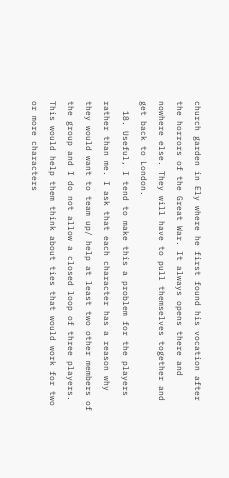church garden in Ely where he first found his vocation after the horrors of the Great War. It always opens there and nowhere else. They will have to pull themselves together and get back to London.
  18. Useful, I tend to make this a problem for the players rather than me. I ask that each character has a reason why they would want to team up/ help at least two other members of the group and I do not allow a closed loop of three players. This would help them think about ties that would work for two or more characters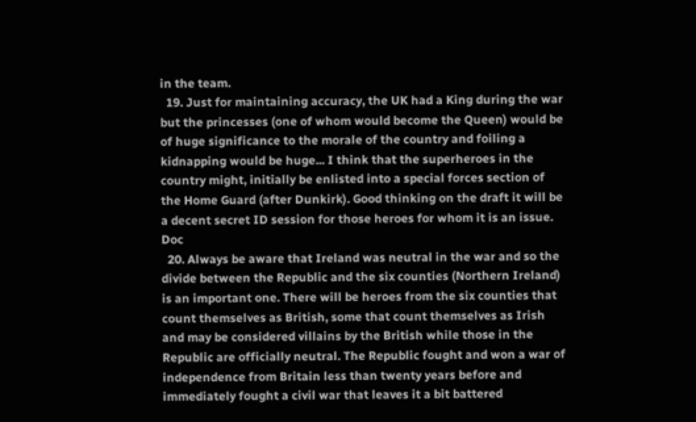in the team.
  19. Just for maintaining accuracy, the UK had a King during the war but the princesses (one of whom would become the Queen) would be of huge significance to the morale of the country and foiling a kidnapping would be huge... I think that the superheroes in the country might, initially be enlisted into a special forces section of the Home Guard (after Dunkirk). Good thinking on the draft it will be a decent secret ID session for those heroes for whom it is an issue. Doc
  20. Always be aware that Ireland was neutral in the war and so the divide between the Republic and the six counties (Northern Ireland) is an important one. There will be heroes from the six counties that count themselves as British, some that count themselves as Irish and may be considered villains by the British while those in the Republic are officially neutral. The Republic fought and won a war of independence from Britain less than twenty years before and immediately fought a civil war that leaves it a bit battered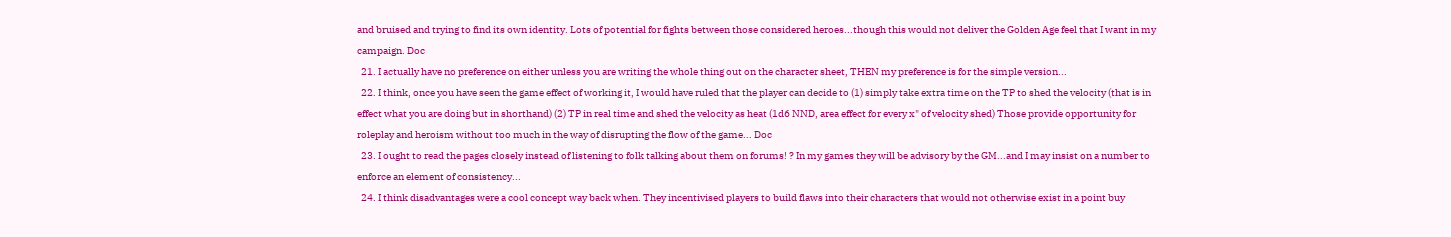and bruised and trying to find its own identity. Lots of potential for fights between those considered heroes...though this would not deliver the Golden Age feel that I want in my campaign. Doc
  21. I actually have no preference on either unless you are writing the whole thing out on the character sheet, THEN my preference is for the simple version...
  22. I think, once you have seen the game effect of working it, I would have ruled that the player can decide to (1) simply take extra time on the TP to shed the velocity (that is in effect what you are doing but in shorthand) (2) TP in real time and shed the velocity as heat (1d6 NND, area effect for every x" of velocity shed) Those provide opportunity for roleplay and heroism without too much in the way of disrupting the flow of the game... Doc
  23. I ought to read the pages closely instead of listening to folk talking about them on forums! ? In my games they will be advisory by the GM...and I may insist on a number to enforce an element of consistency...
  24. I think disadvantages were a cool concept way back when. They incentivised players to build flaws into their characters that would not otherwise exist in a point buy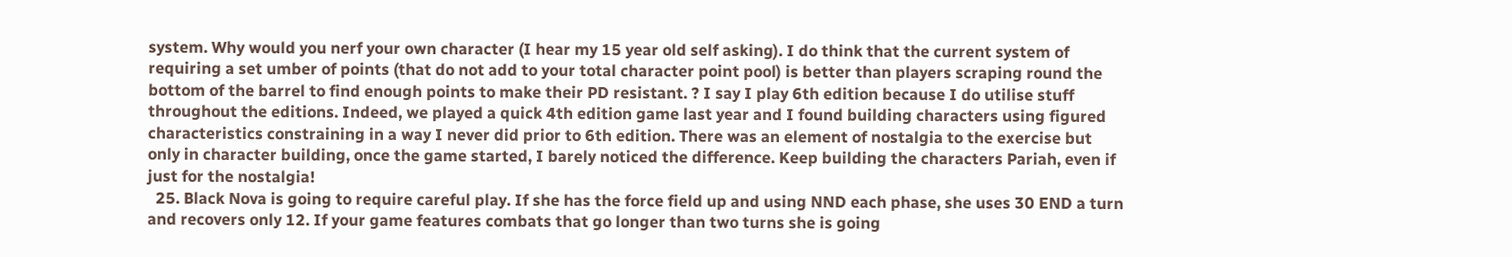system. Why would you nerf your own character (I hear my 15 year old self asking). I do think that the current system of requiring a set umber of points (that do not add to your total character point pool) is better than players scraping round the bottom of the barrel to find enough points to make their PD resistant. ? I say I play 6th edition because I do utilise stuff throughout the editions. Indeed, we played a quick 4th edition game last year and I found building characters using figured characteristics constraining in a way I never did prior to 6th edition. There was an element of nostalgia to the exercise but only in character building, once the game started, I barely noticed the difference. Keep building the characters Pariah, even if just for the nostalgia!
  25. Black Nova is going to require careful play. If she has the force field up and using NND each phase, she uses 30 END a turn and recovers only 12. If your game features combats that go longer than two turns she is going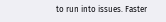to run into issues. Faster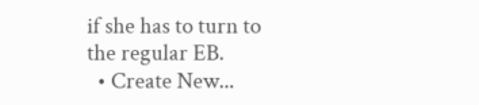if she has to turn to the regular EB.
  • Create New...